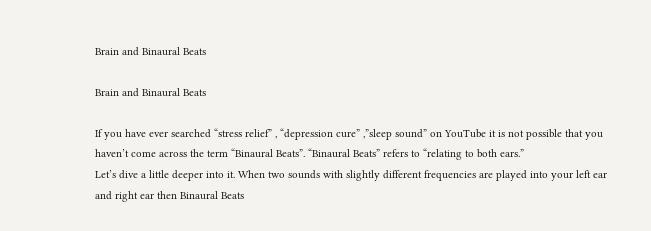Brain and Binaural Beats

Brain and Binaural Beats

If you have ever searched “stress relief” , “depression cure” ,”sleep sound” on YouTube it is not possible that you haven’t come across the term “Binaural Beats”. “Binaural Beats” refers to “relating to both ears.”
Let’s dive a little deeper into it. When two sounds with slightly different frequencies are played into your left ear and right ear then Binaural Beats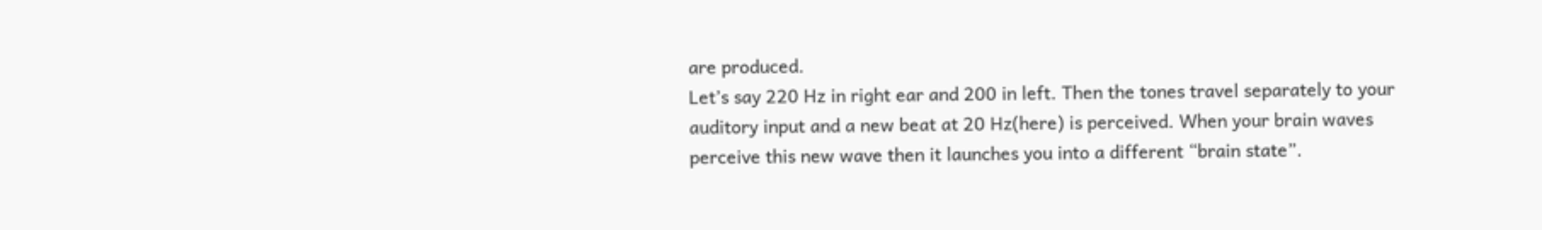are produced.
Let’s say 220 Hz in right ear and 200 in left. Then the tones travel separately to your auditory input and a new beat at 20 Hz(here) is perceived. When your brain waves perceive this new wave then it launches you into a different “brain state”.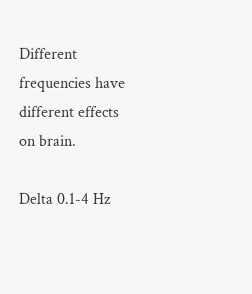Different frequencies have different effects on brain.

Delta 0.1-4 Hz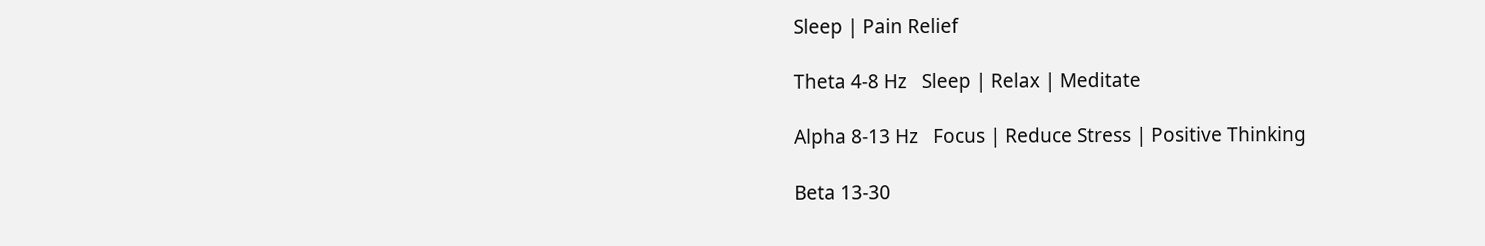Sleep | Pain Relief

Theta 4-8 Hz   Sleep | Relax | Meditate

Alpha 8-13 Hz   Focus | Reduce Stress | Positive Thinking

Beta 13-30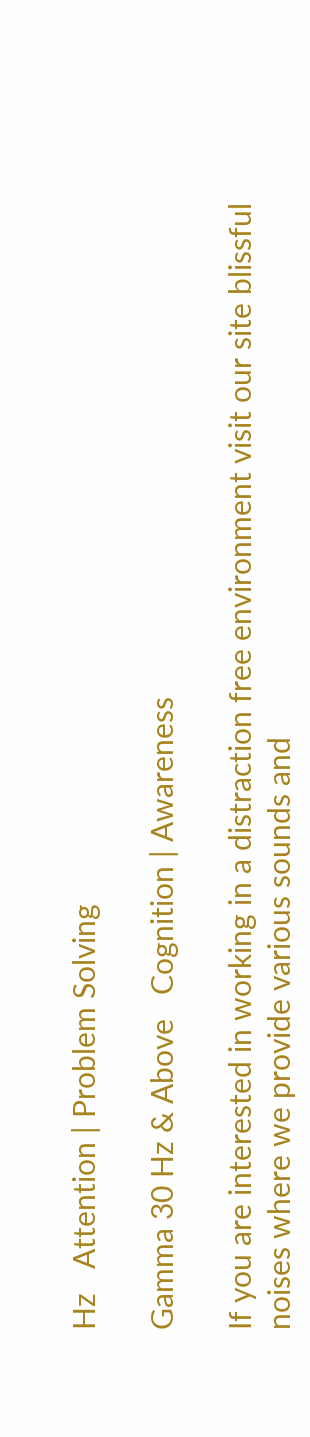Hz   Attention | Problem Solving

Gamma 30 Hz & Above   Cognition | Awareness

If you are interested in working in a distraction free environment visit our site blissful noises where we provide various sounds and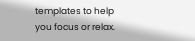templates to help you focus or relax.